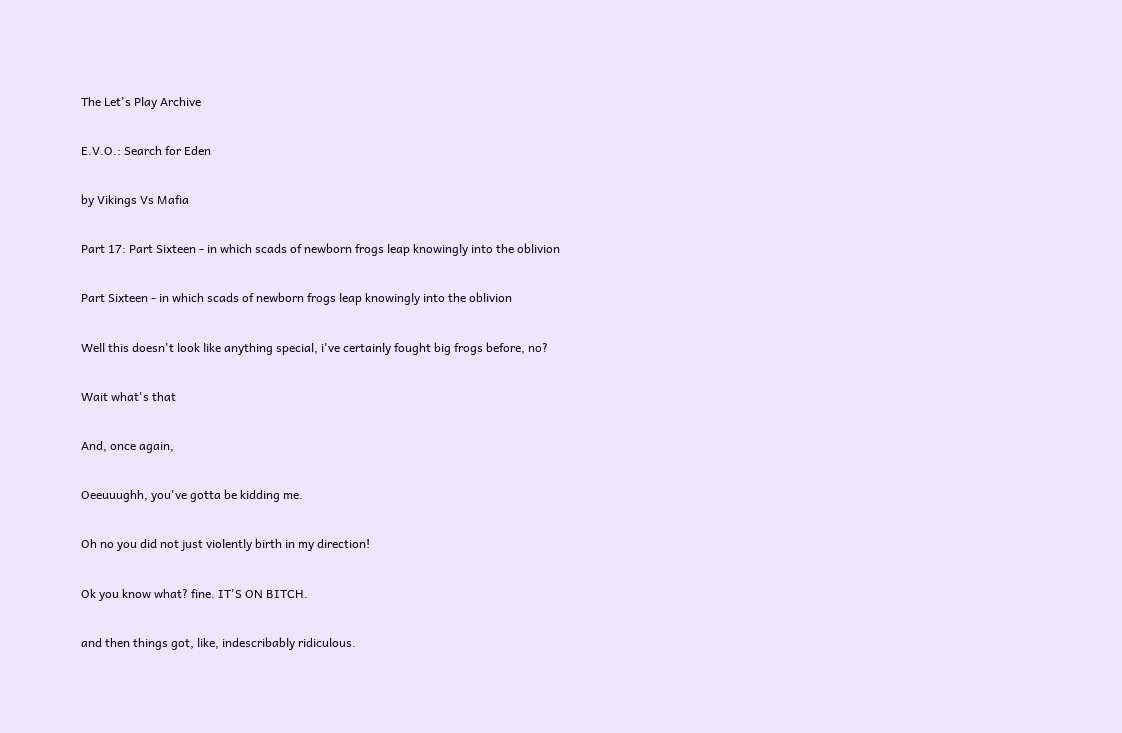The Let's Play Archive

E.V.O.: Search for Eden

by Vikings Vs Mafia

Part 17: Part Sixteen - in which scads of newborn frogs leap knowingly into the oblivion

Part Sixteen - in which scads of newborn frogs leap knowingly into the oblivion

Well this doesn't look like anything special, i've certainly fought big frogs before, no?

Wait what's that

And, once again,

Oeeuuughh, you've gotta be kidding me.

Oh no you did not just violently birth in my direction!

Ok you know what? fine. IT'S ON BITCH.

and then things got, like, indescribably ridiculous.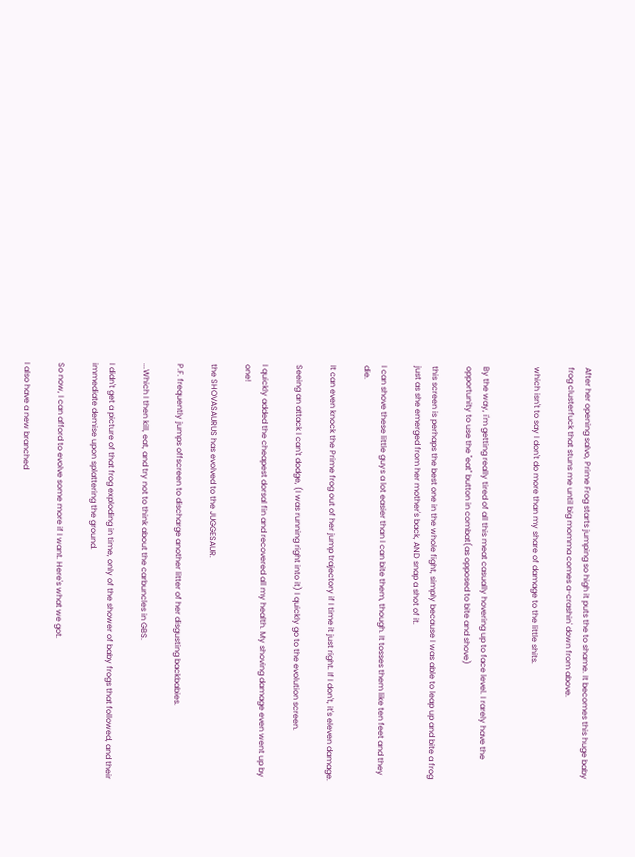After her opening salvo, Prime Frog starts jumping so high it puts the to shame. It becomes this huge baby frog clusterfuck that stuns me until big momma comes a-crashin' down from above.

which isn't to say I don't do more than my share of damage to the little shits.


By the way, i'm getting really tired of all this meat casually hovering up to face level. I rarely have the opportunity to use the "eat" button in combat(as opposed to bite and shove)

this screen is perhaps the best one in the whole fight, simply because I was able to leap up and bite a frog just as she emerged from her mother's back, AND snap a shot of it.

I can shove these little guys a lot easier than I can bite them, though. It tosses them like ten feet and they die.

It can even knock the Prime frog out of her jump trajectory if I time it just right. If I don't, it's eleven damage.

Seeing an attack I can't dodge, (I was running right into it) I quickly go to the evolution screen.

I quickly added the cheapest dorsal fin and recovered all my health. My shoving damage even went up by one!

the SHOVASAURUS has evolved to the JUGGESAUR.

P.F. frequently jumps offscreen to discharge another litter of her disgusting backbabies.

...Which I then kill, eat, and try not to think about the carbuncles in GBS.

I didn't get a picture of that frog exploding in time, only of the shower of baby frogs that followed, and their immediate demise upon splattering the ground.

So now, I can afford to evolve some more if I want. Here's what we got.

I also have a new branched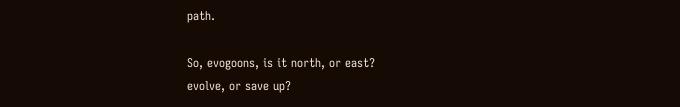path.

So, evogoons, is it north, or east?
evolve, or save up?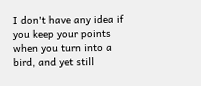I don't have any idea if you keep your points when you turn into a bird, and yet still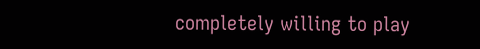completely willing to play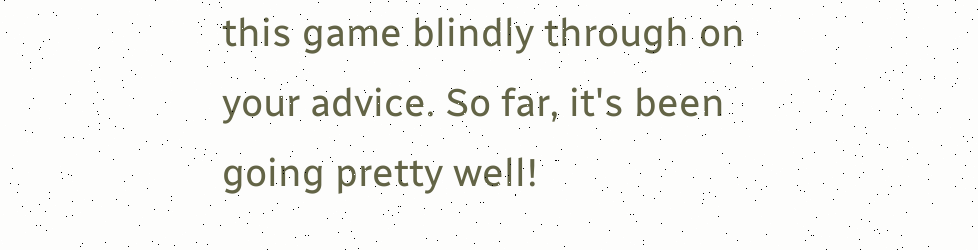this game blindly through on your advice. So far, it's been going pretty well!